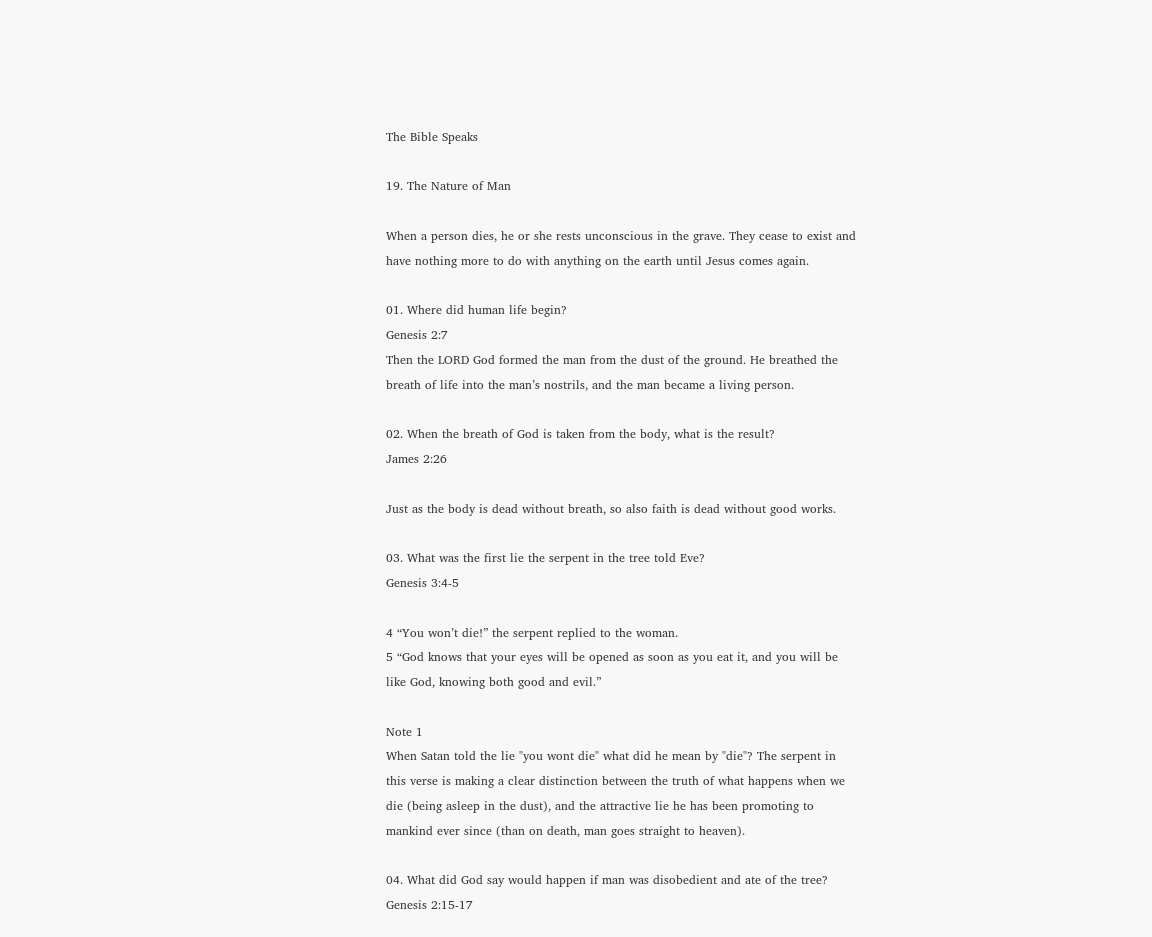The Bible Speaks

19. The Nature of Man

When a person dies, he or she rests unconscious in the grave. They cease to exist and have nothing more to do with anything on the earth until Jesus comes again.

01. Where did human life begin?
Genesis 2:7
Then the LORD God formed the man from the dust of the ground. He breathed the breath of life into the man’s nostrils, and the man became a living person.

02. When the breath of God is taken from the body, what is the result?
James 2:26

Just as the body is dead without breath, so also faith is dead without good works.

03. What was the first lie the serpent in the tree told Eve?
Genesis 3:4-5

4 “You won’t die!” the serpent replied to the woman.
5 “God knows that your eyes will be opened as soon as you eat it, and you will be like God, knowing both good and evil.”

Note 1
When Satan told the lie "you wont die" what did he mean by "die"? The serpent in this verse is making a clear distinction between the truth of what happens when we die (being asleep in the dust), and the attractive lie he has been promoting to mankind ever since (than on death, man goes straight to heaven).

04. What did God say would happen if man was disobedient and ate of the tree?
Genesis 2:15-17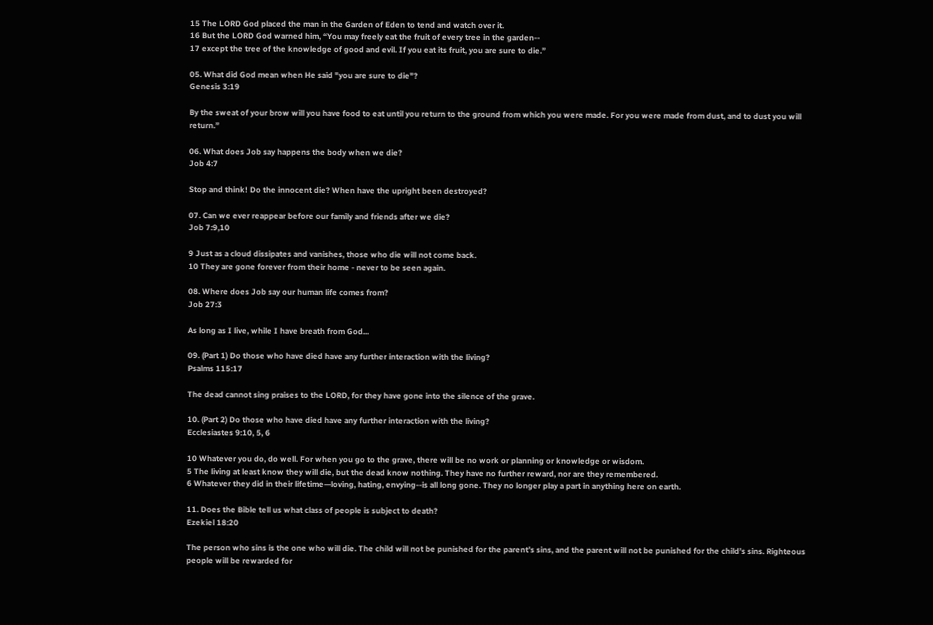15 The LORD God placed the man in the Garden of Eden to tend and watch over it.
16 But the LORD God warned him, “You may freely eat the fruit of every tree in the garden--
17 except the tree of the knowledge of good and evil. If you eat its fruit, you are sure to die.”

05. What did God mean when He said "you are sure to die"?
Genesis 3:19

By the sweat of your brow will you have food to eat until you return to the ground from which you were made. For you were made from dust, and to dust you will return.”

06. What does Job say happens the body when we die?
Job 4:7

Stop and think! Do the innocent die? When have the upright been destroyed?

07. Can we ever reappear before our family and friends after we die?
Job 7:9,10

9 Just as a cloud dissipates and vanishes, those who die will not come back.
10 They are gone forever from their home - never to be seen again.

08. Where does Job say our human life comes from?
Job 27:3

As long as I live, while I have breath from God...

09. (Part 1) Do those who have died have any further interaction with the living?
Psalms 115:17

The dead cannot sing praises to the LORD, for they have gone into the silence of the grave.

10. (Part 2) Do those who have died have any further interaction with the living?
Ecclesiastes 9:10, 5, 6

10 Whatever you do, do well. For when you go to the grave, there will be no work or planning or knowledge or wisdom.
5 The living at least know they will die, but the dead know nothing. They have no further reward, nor are they remembered.
6 Whatever they did in their lifetime—loving, hating, envying--is all long gone. They no longer play a part in anything here on earth.

11. Does the Bible tell us what class of people is subject to death?
Ezekiel 18:20

The person who sins is the one who will die. The child will not be punished for the parent’s sins, and the parent will not be punished for the child’s sins. Righteous people will be rewarded for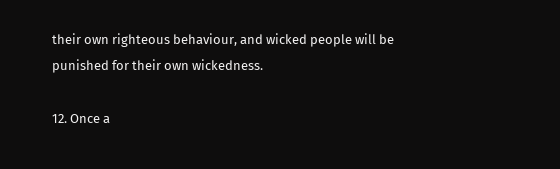their own righteous behaviour, and wicked people will be punished for their own wickedness.

12. Once a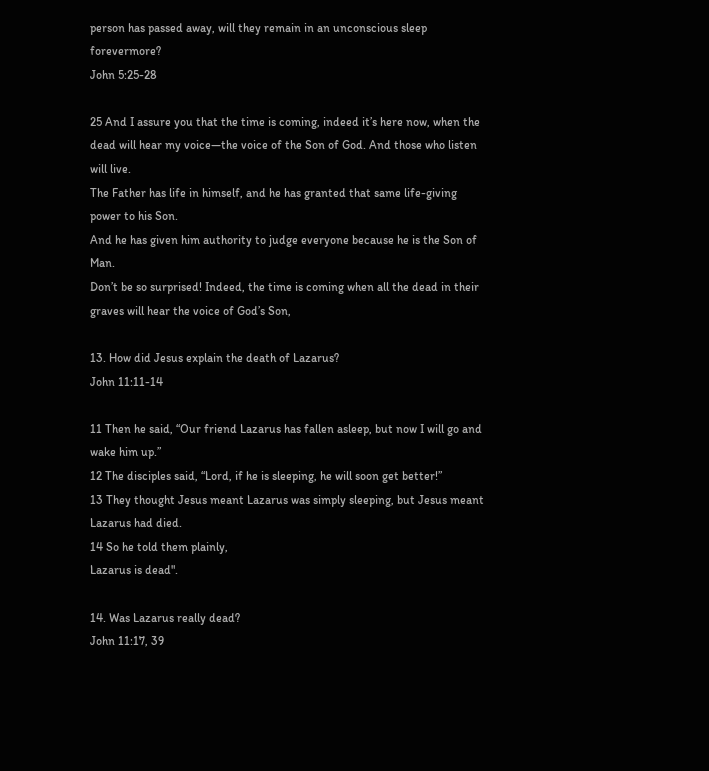person has passed away, will they remain in an unconscious sleep forevermore?
John 5:25-28

25 And I assure you that the time is coming, indeed it’s here now, when the dead will hear my voice—the voice of the Son of God. And those who listen will live.
The Father has life in himself, and he has granted that same life-giving power to his Son.
And he has given him authority to judge everyone because he is the Son of Man.
Don’t be so surprised! Indeed, the time is coming when all the dead in their graves will hear the voice of God’s Son,

13. How did Jesus explain the death of Lazarus?
John 11:11-14

11 Then he said, “Our friend Lazarus has fallen asleep, but now I will go and wake him up.”
12 The disciples said, “Lord, if he is sleeping, he will soon get better!”
13 They thought Jesus meant Lazarus was simply sleeping, but Jesus meant Lazarus had died.
14 So he told them plainly,
Lazarus is dead".

14. Was Lazarus really dead?
John 11:17, 39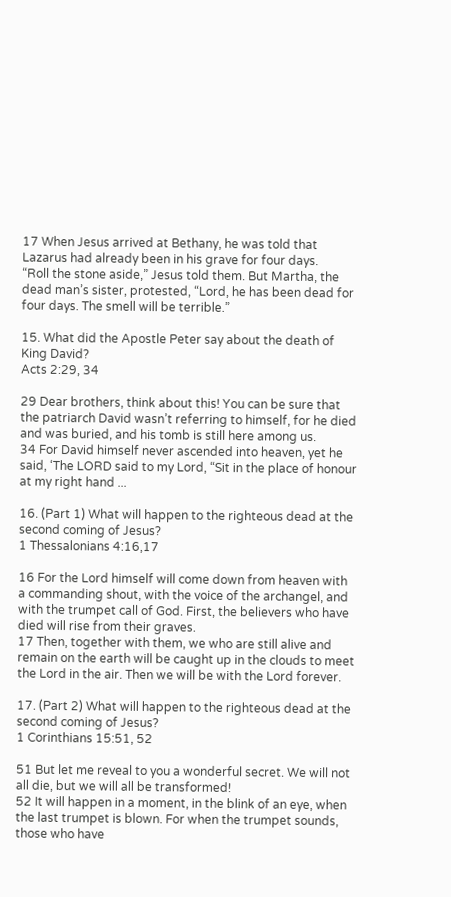17 When Jesus arrived at Bethany, he was told that Lazarus had already been in his grave for four days.
“Roll the stone aside,” Jesus told them. But Martha, the dead man’s sister, protested, “Lord, he has been dead for four days. The smell will be terrible.”

15. What did the Apostle Peter say about the death of King David?
Acts 2:29, 34

29 Dear brothers, think about this! You can be sure that the patriarch David wasn’t referring to himself, for he died and was buried, and his tomb is still here among us.
34 For David himself never ascended into heaven, yet he said, ‘The LORD said to my Lord, “Sit in the place of honour at my right hand ...

16. (Part 1) What will happen to the righteous dead at the second coming of Jesus?
1 Thessalonians 4:16,17

16 For the Lord himself will come down from heaven with a commanding shout, with the voice of the archangel, and with the trumpet call of God. First, the believers who have died will rise from their graves.
17 Then, together with them, we who are still alive and remain on the earth will be caught up in the clouds to meet the Lord in the air. Then we will be with the Lord forever.

17. (Part 2) What will happen to the righteous dead at the second coming of Jesus?
1 Corinthians 15:51, 52

51 But let me reveal to you a wonderful secret. We will not all die, but we will all be transformed!
52 It will happen in a moment, in the blink of an eye, when the last trumpet is blown. For when the trumpet sounds, those who have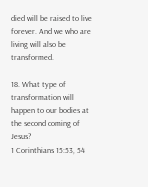died will be raised to live forever. And we who are living will also be transformed.

18. What type of transformation will happen to our bodies at the second coming of Jesus?
1 Corinthians 15:53, 54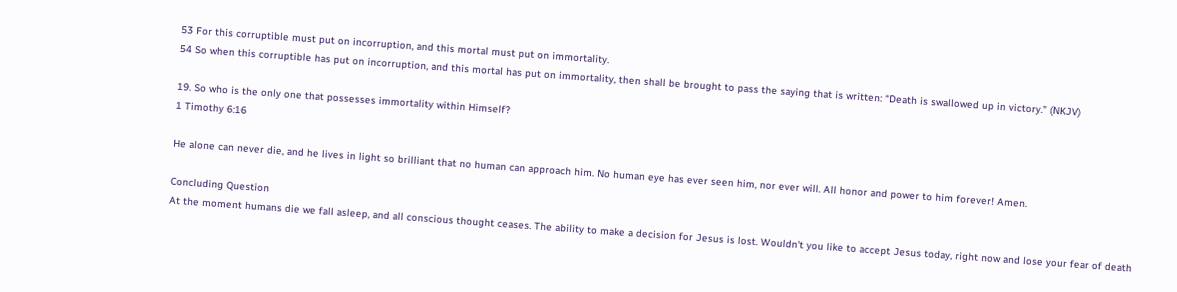53 For this corruptible must put on incorruption, and this mortal must put on immortality.
54 So when this corruptible has put on incorruption, and this mortal has put on immortality, then shall be brought to pass the saying that is written: “Death is swallowed up in victory.” (NKJV)

19. So who is the only one that possesses immortality within Himself?
1 Timothy 6:16

He alone can never die, and he lives in light so brilliant that no human can approach him. No human eye has ever seen him, nor ever will. All honor and power to him forever! Amen.

Concluding Question
At the moment humans die we fall asleep, and all conscious thought ceases. The ability to make a decision for Jesus is lost. Wouldn't you like to accept Jesus today, right now and lose your fear of death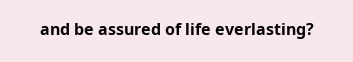and be assured of life everlasting?